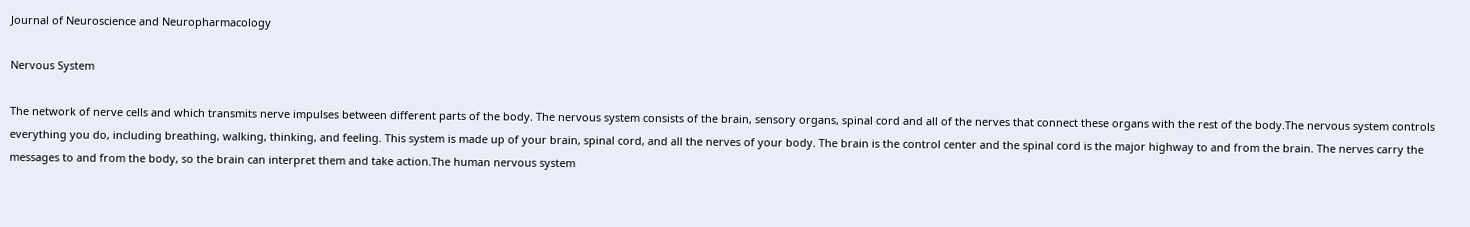Journal of Neuroscience and Neuropharmacology

Nervous System

The network of nerve cells and which transmits nerve impulses between different parts of the body. The nervous system consists of the brain, sensory organs, spinal cord and all of the nerves that connect these organs with the rest of the body.The nervous system controls everything you do, including breathing, walking, thinking, and feeling. This system is made up of your brain, spinal cord, and all the nerves of your body. The brain is the control center and the spinal cord is the major highway to and from the brain. The nerves carry the messages to and from the body, so the brain can interpret them and take action.The human nervous system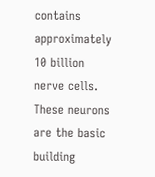contains approximately 10 billion nerve cells. These neurons are the basic building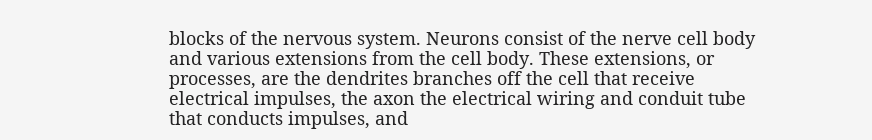blocks of the nervous system. Neurons consist of the nerve cell body and various extensions from the cell body. These extensions, or processes, are the dendrites branches off the cell that receive electrical impulses, the axon the electrical wiring and conduit tube that conducts impulses, and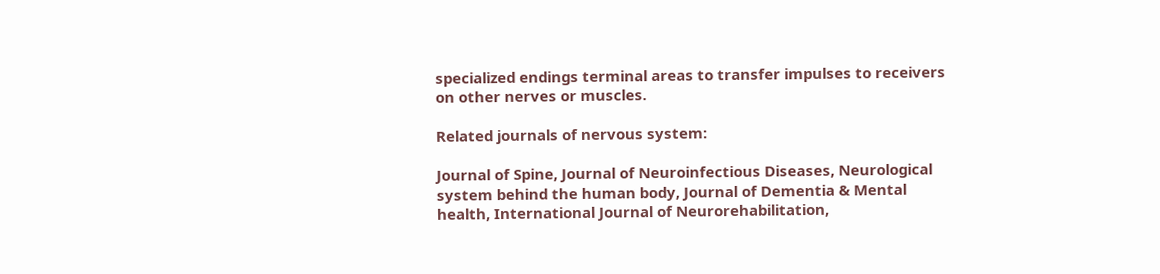specialized endings terminal areas to transfer impulses to receivers on other nerves or muscles.

Related journals of nervous system:

Journal of Spine, Journal of Neuroinfectious Diseases, Neurological system behind the human body, Journal of Dementia & Mental health, International Journal of Neurorehabilitation,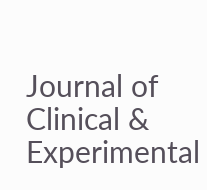Journal of Clinical & Experimental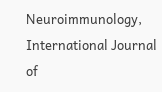Neuroimmunology, International Journal of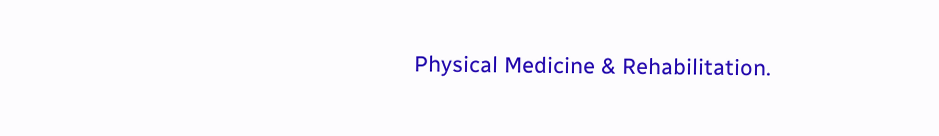Physical Medicine & Rehabilitation.